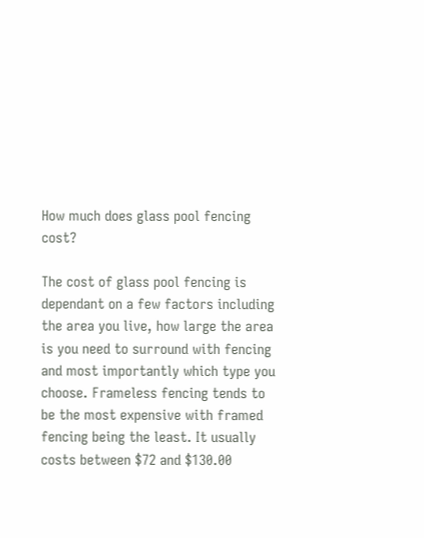How much does glass pool fencing cost?

The cost of glass pool fencing is dependant on a few factors including the area you live, how large the area is you need to surround with fencing and most importantly which type you choose. Frameless fencing tends to be the most expensive with framed fencing being the least. It usually costs between $72 and $130.00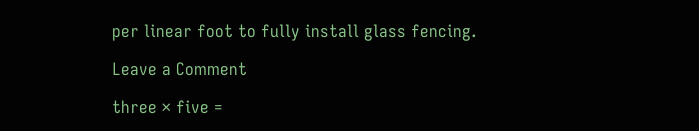per linear foot to fully install glass fencing.

Leave a Comment

three × five =